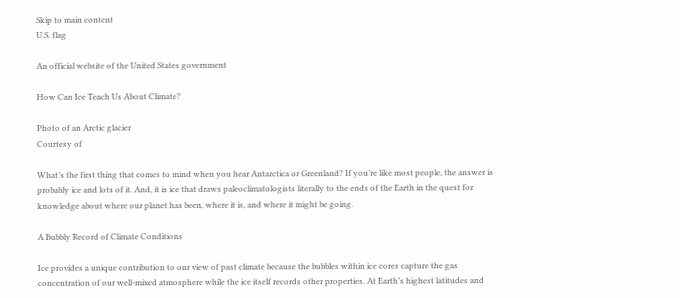Skip to main content
U.S. flag

An official website of the United States government

How Can Ice Teach Us About Climate?

Photo of an Arctic glacier
Courtesy of

What’s the first thing that comes to mind when you hear Antarctica or Greenland? If you’re like most people, the answer is probably ice and lots of it. And, it is ice that draws paleoclimatologists literally to the ends of the Earth in the quest for knowledge about where our planet has been, where it is, and where it might be going.

A Bubbly Record of Climate Conditions

Ice provides a unique contribution to our view of past climate because the bubbles within ice cores capture the gas concentration of our well-mixed atmosphere while the ice itself records other properties. At Earth’s highest latitudes and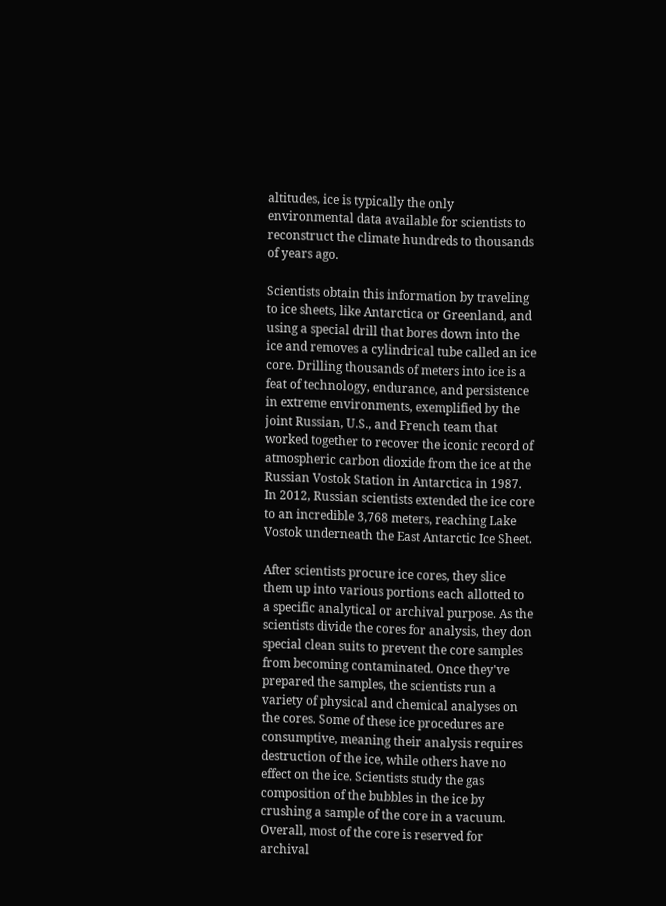altitudes, ice is typically the only environmental data available for scientists to reconstruct the climate hundreds to thousands of years ago.

Scientists obtain this information by traveling to ice sheets, like Antarctica or Greenland, and using a special drill that bores down into the ice and removes a cylindrical tube called an ice core. Drilling thousands of meters into ice is a feat of technology, endurance, and persistence in extreme environments, exemplified by the joint Russian, U.S., and French team that worked together to recover the iconic record of atmospheric carbon dioxide from the ice at the Russian Vostok Station in Antarctica in 1987. In 2012, Russian scientists extended the ice core to an incredible 3,768 meters, reaching Lake Vostok underneath the East Antarctic Ice Sheet.

After scientists procure ice cores, they slice them up into various portions each allotted to a specific analytical or archival purpose. As the scientists divide the cores for analysis, they don special clean suits to prevent the core samples from becoming contaminated. Once they've prepared the samples, the scientists run a variety of physical and chemical analyses on the cores. Some of these ice procedures are consumptive, meaning their analysis requires destruction of the ice, while others have no effect on the ice. Scientists study the gas composition of the bubbles in the ice by crushing a sample of the core in a vacuum. Overall, most of the core is reserved for archival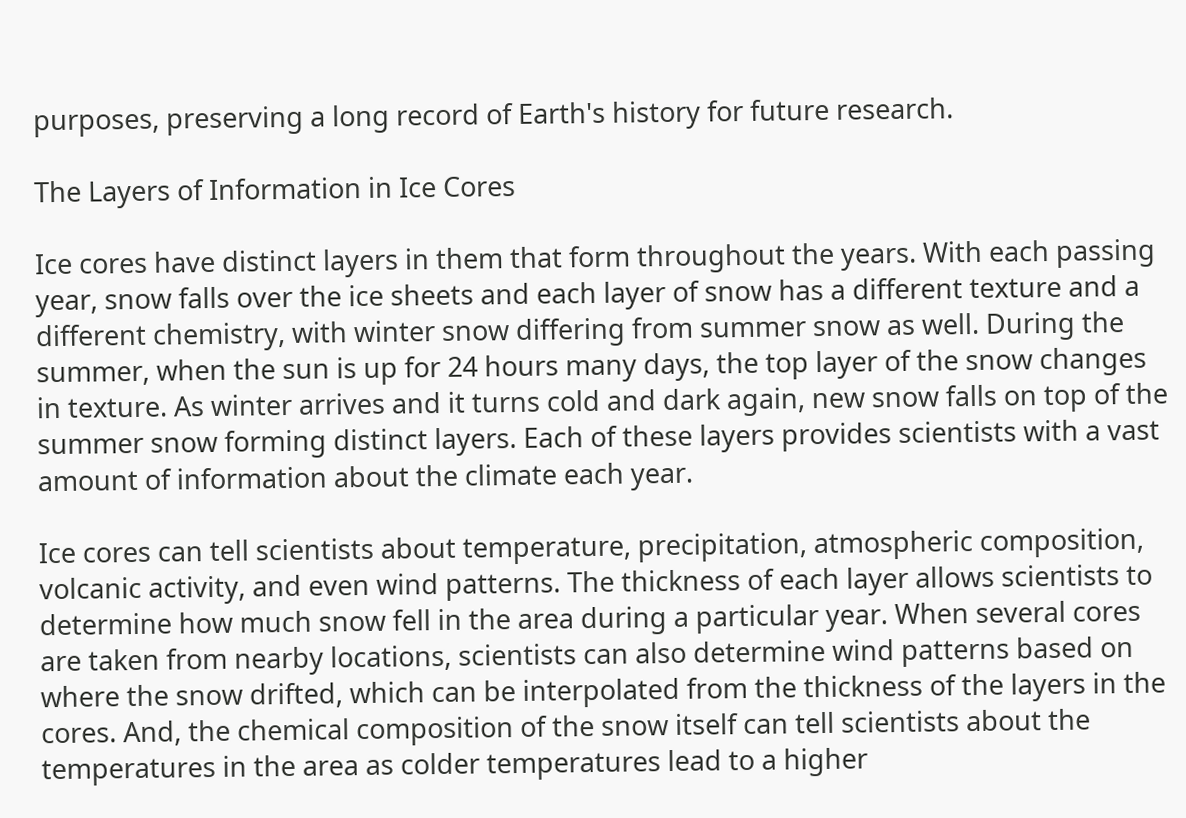purposes, preserving a long record of Earth's history for future research.

The Layers of Information in Ice Cores

Ice cores have distinct layers in them that form throughout the years. With each passing year, snow falls over the ice sheets and each layer of snow has a different texture and a different chemistry, with winter snow differing from summer snow as well. During the summer, when the sun is up for 24 hours many days, the top layer of the snow changes in texture. As winter arrives and it turns cold and dark again, new snow falls on top of the summer snow forming distinct layers. Each of these layers provides scientists with a vast amount of information about the climate each year.

Ice cores can tell scientists about temperature, precipitation, atmospheric composition, volcanic activity, and even wind patterns. The thickness of each layer allows scientists to determine how much snow fell in the area during a particular year. When several cores are taken from nearby locations, scientists can also determine wind patterns based on where the snow drifted, which can be interpolated from the thickness of the layers in the cores. And, the chemical composition of the snow itself can tell scientists about the temperatures in the area as colder temperatures lead to a higher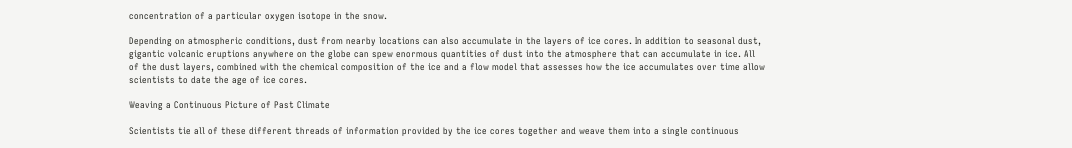concentration of a particular oxygen isotope in the snow.

Depending on atmospheric conditions, dust from nearby locations can also accumulate in the layers of ice cores. In addition to seasonal dust, gigantic volcanic eruptions anywhere on the globe can spew enormous quantities of dust into the atmosphere that can accumulate in ice. All of the dust layers, combined with the chemical composition of the ice and a flow model that assesses how the ice accumulates over time allow scientists to date the age of ice cores.

Weaving a Continuous Picture of Past Climate

Scientists tie all of these different threads of information provided by the ice cores together and weave them into a single continuous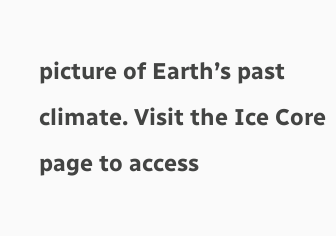picture of Earth’s past climate. Visit the Ice Core page to access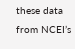these data from NCEI’s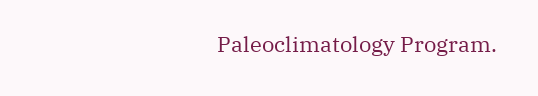Paleoclimatology Program.